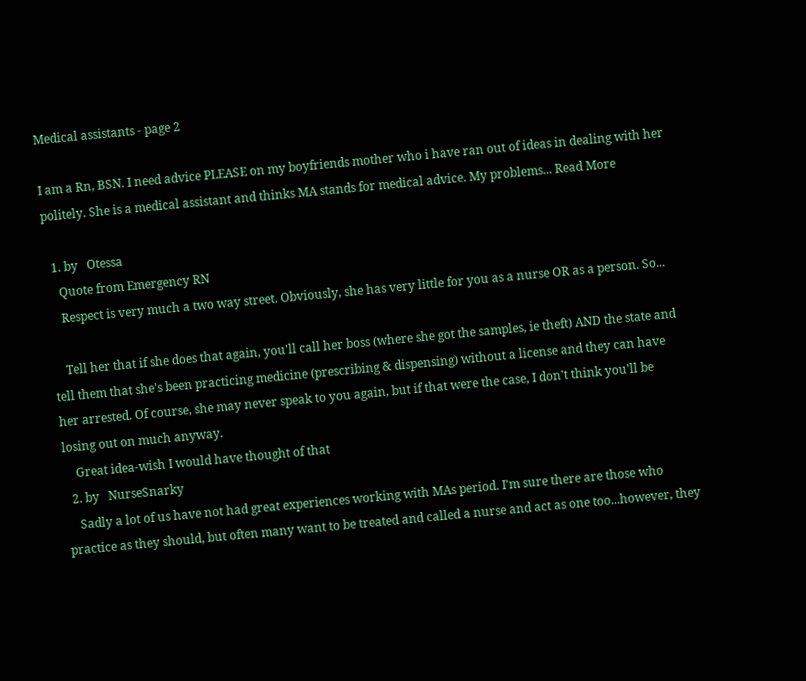Medical assistants - page 2

I am a Rn, BSN. I need advice PLEASE on my boyfriends mother who i have ran out of ideas in dealing with her politely. She is a medical assistant and thinks MA stands for medical advice. My problems... Read More

  1. by   Otessa
    Quote from Emergency RN
    Respect is very much a two way street. Obviously, she has very little for you as a nurse OR as a person. So...

    Tell her that if she does that again, you'll call her boss (where she got the samples, ie theft) AND the state and tell them that she's been practicing medicine (prescribing & dispensing) without a license and they can have her arrested. Of course, she may never speak to you again, but if that were the case, I don't think you'll be losing out on much anyway.
    Great idea-wish I would have thought of that
  2. by   NurseSnarky
    Sadly a lot of us have not had great experiences working with MAs period. I'm sure there are those who practice as they should, but often many want to be treated and called a nurse and act as one too...however, they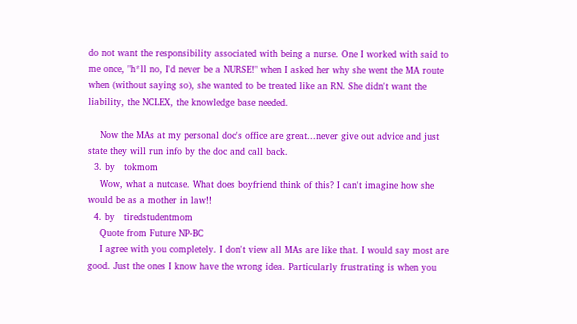do not want the responsibility associated with being a nurse. One I worked with said to me once, "h*ll no, I'd never be a NURSE!" when I asked her why she went the MA route when (without saying so), she wanted to be treated like an RN. She didn't want the liability, the NCLEX, the knowledge base needed.

    Now the MAs at my personal doc's office are great...never give out advice and just state they will run info by the doc and call back.
  3. by   tokmom
    Wow, what a nutcase. What does boyfriend think of this? I can't imagine how she would be as a mother in law!!
  4. by   tiredstudentmom
    Quote from Future NP-BC
    I agree with you completely. I don't view all MAs are like that. I would say most are good. Just the ones I know have the wrong idea. Particularly frustrating is when you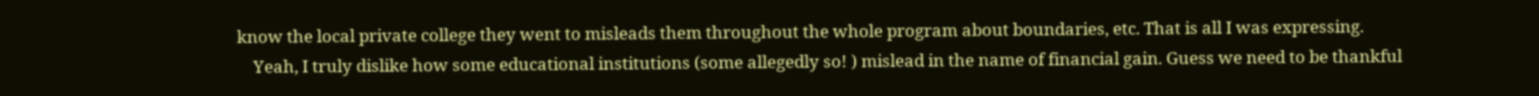know the local private college they went to misleads them throughout the whole program about boundaries, etc. That is all I was expressing.
    Yeah, I truly dislike how some educational institutions (some allegedly so! ) mislead in the name of financial gain. Guess we need to be thankful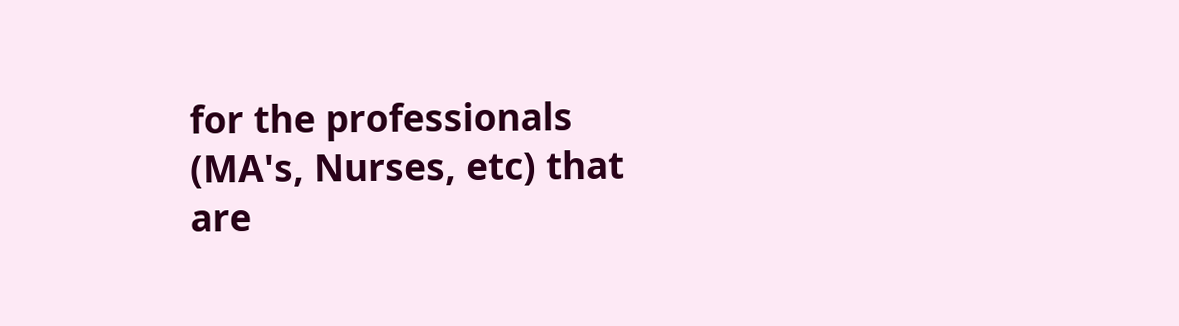for the professionals (MA's, Nurses, etc) that are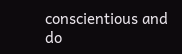conscientious and do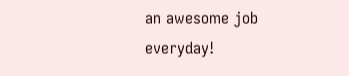an awesome job everyday!